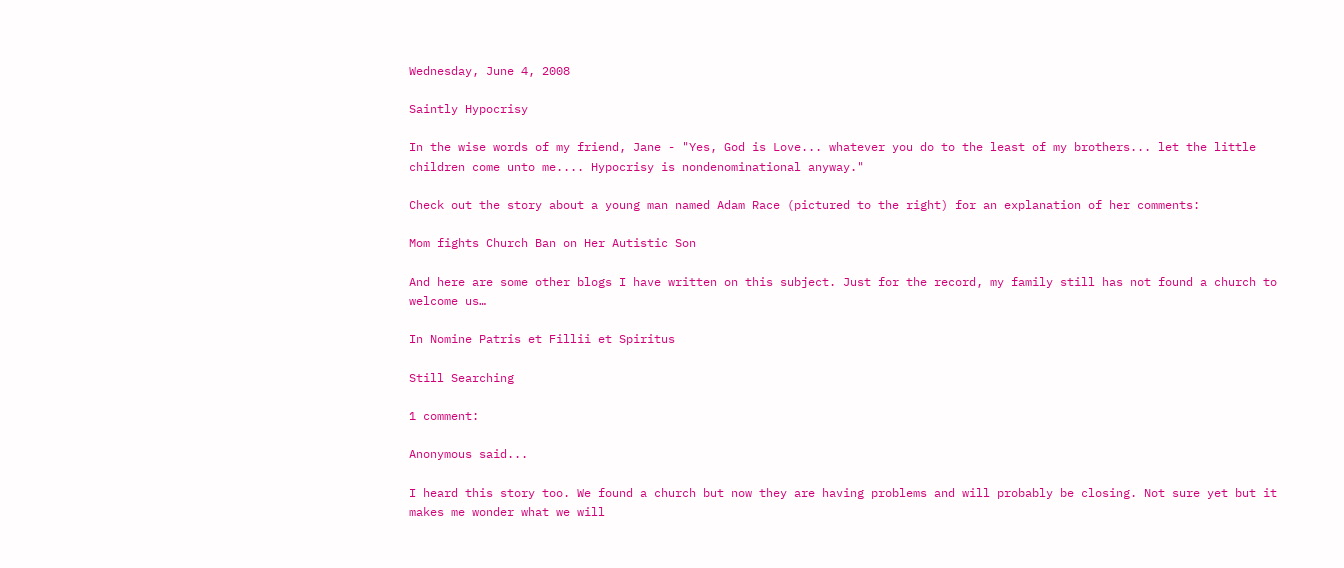Wednesday, June 4, 2008

Saintly Hypocrisy

In the wise words of my friend, Jane - "Yes, God is Love... whatever you do to the least of my brothers... let the little children come unto me.... Hypocrisy is nondenominational anyway."

Check out the story about a young man named Adam Race (pictured to the right) for an explanation of her comments:

Mom fights Church Ban on Her Autistic Son

And here are some other blogs I have written on this subject. Just for the record, my family still has not found a church to welcome us…

In Nomine Patris et Fillii et Spiritus

Still Searching

1 comment:

Anonymous said...

I heard this story too. We found a church but now they are having problems and will probably be closing. Not sure yet but it makes me wonder what we will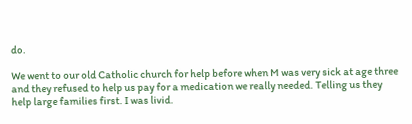do.

We went to our old Catholic church for help before when M was very sick at age three and they refused to help us pay for a medication we really needed. Telling us they help large families first. I was livid.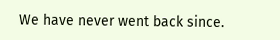We have never went back since.